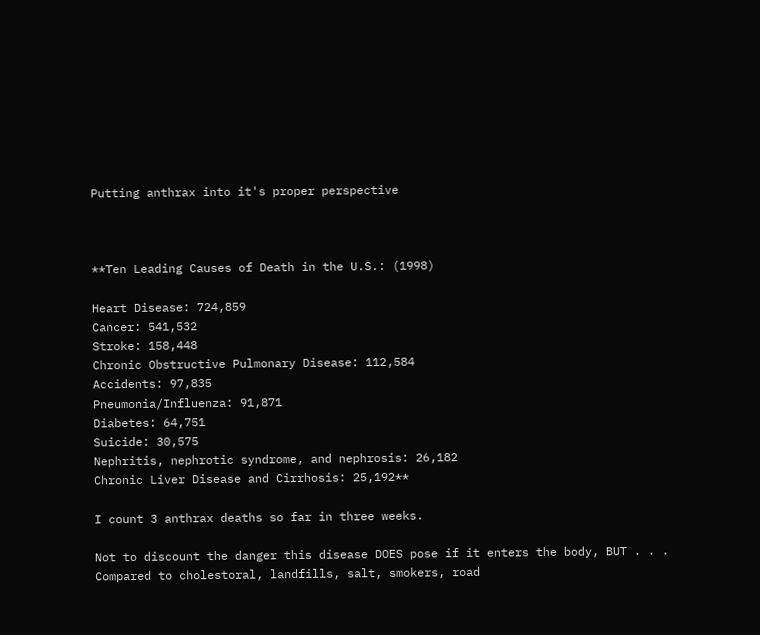Putting anthrax into it's proper perspective



**Ten Leading Causes of Death in the U.S.: (1998)

Heart Disease: 724,859
Cancer: 541,532
Stroke: 158,448
Chronic Obstructive Pulmonary Disease: 112,584
Accidents: 97,835
Pneumonia/Influenza: 91,871
Diabetes: 64,751
Suicide: 30,575
Nephritis, nephrotic syndrome, and nephrosis: 26,182
Chronic Liver Disease and Cirrhosis: 25,192**

I count 3 anthrax deaths so far in three weeks.

Not to discount the danger this disease DOES pose if it enters the body, BUT . . . Compared to cholestoral, landfills, salt, smokers, road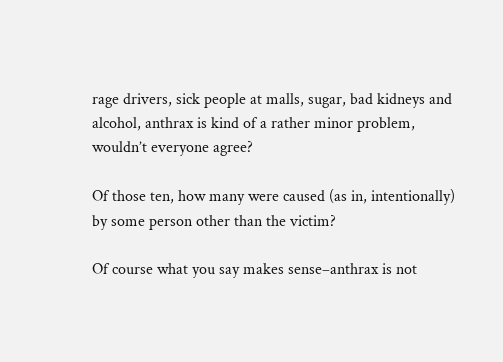rage drivers, sick people at malls, sugar, bad kidneys and alcohol, anthrax is kind of a rather minor problem, wouldn’t everyone agree?

Of those ten, how many were caused (as in, intentionally) by some person other than the victim?

Of course what you say makes sense–anthrax is not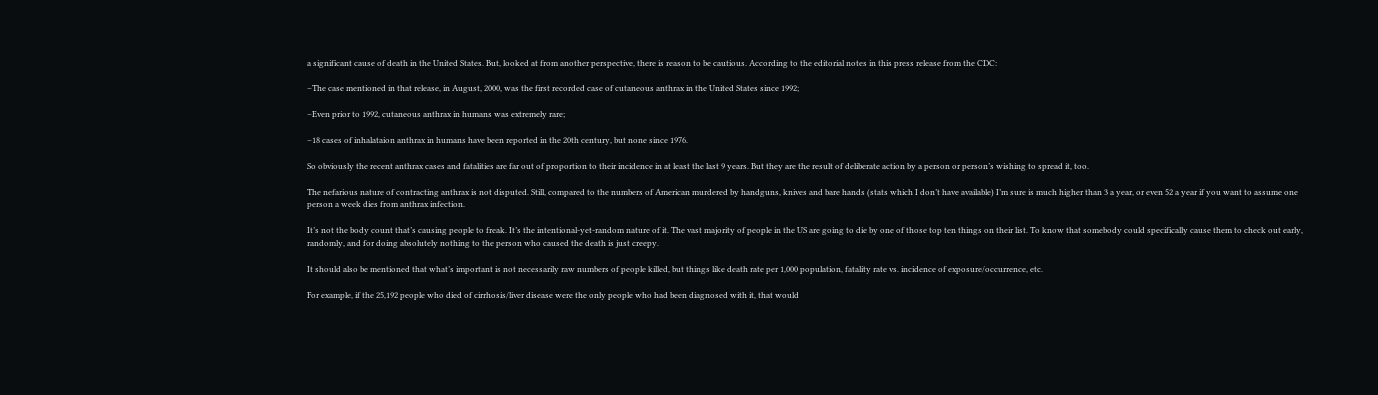a significant cause of death in the United States. But, looked at from another perspective, there is reason to be cautious. According to the editorial notes in this press release from the CDC:

–The case mentioned in that release, in August, 2000, was the first recorded case of cutaneous anthrax in the United States since 1992;

–Even prior to 1992, cutaneous anthrax in humans was extremely rare;

–18 cases of inhalataion anthrax in humans have been reported in the 20th century, but none since 1976.

So obviously the recent anthrax cases and fatalities are far out of proportion to their incidence in at least the last 9 years. But they are the result of deliberate action by a person or person’s wishing to spread it, too.

The nefarious nature of contracting anthrax is not disputed. Still, compared to the numbers of American murdered by handguns, knives and bare hands (stats which I don’t have available) I’m sure is much higher than 3 a year, or even 52 a year if you want to assume one person a week dies from anthrax infection.

It’s not the body count that’s causing people to freak. It’s the intentional-yet-random nature of it. The vast majority of people in the US are going to die by one of those top ten things on their list. To know that somebody could specifically cause them to check out early, randomly, and for doing absolutely nothing to the person who caused the death is just creepy.

It should also be mentioned that what’s important is not necessarily raw numbers of people killed, but things like death rate per 1,000 population, fatality rate vs. incidence of exposure/occurrence, etc.

For example, if the 25,192 people who died of cirrhosis/liver disease were the only people who had been diagnosed with it, that would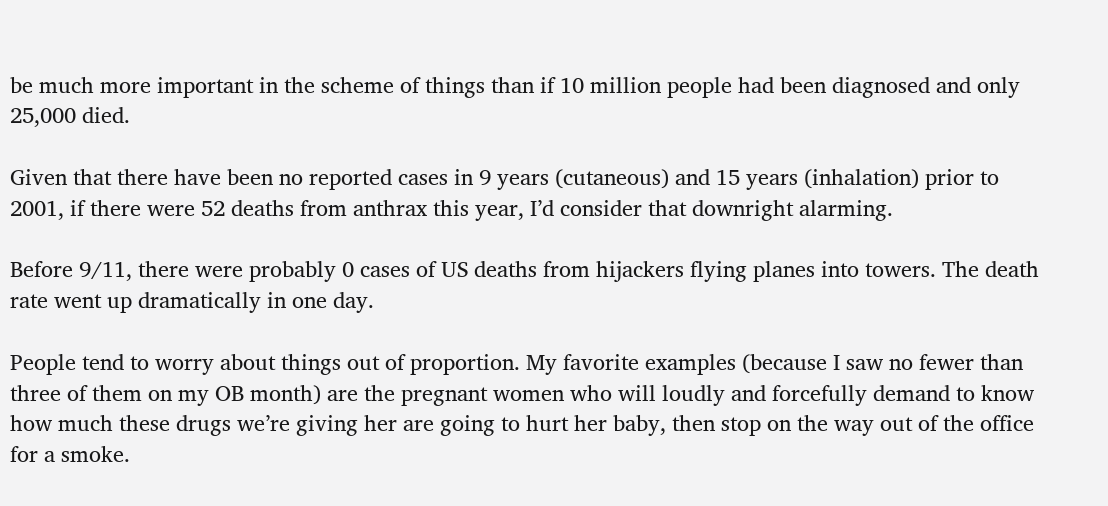be much more important in the scheme of things than if 10 million people had been diagnosed and only 25,000 died.

Given that there have been no reported cases in 9 years (cutaneous) and 15 years (inhalation) prior to 2001, if there were 52 deaths from anthrax this year, I’d consider that downright alarming.

Before 9/11, there were probably 0 cases of US deaths from hijackers flying planes into towers. The death rate went up dramatically in one day.

People tend to worry about things out of proportion. My favorite examples (because I saw no fewer than three of them on my OB month) are the pregnant women who will loudly and forcefully demand to know how much these drugs we’re giving her are going to hurt her baby, then stop on the way out of the office for a smoke.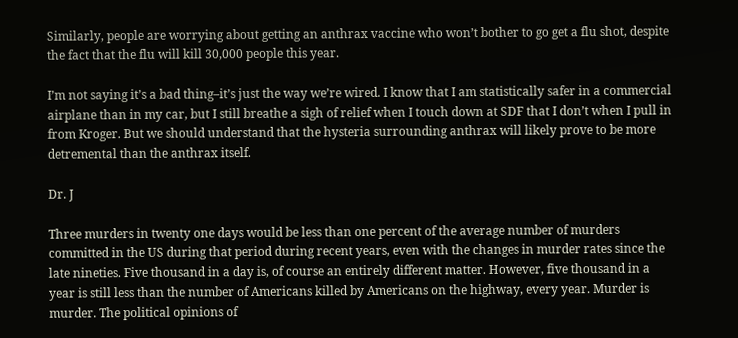Similarly, people are worrying about getting an anthrax vaccine who won’t bother to go get a flu shot, despite the fact that the flu will kill 30,000 people this year.

I’m not saying it’s a bad thing–it’s just the way we’re wired. I know that I am statistically safer in a commercial airplane than in my car, but I still breathe a sigh of relief when I touch down at SDF that I don’t when I pull in from Kroger. But we should understand that the hysteria surrounding anthrax will likely prove to be more detremental than the anthrax itself.

Dr. J

Three murders in twenty one days would be less than one percent of the average number of murders committed in the US during that period during recent years, even with the changes in murder rates since the late nineties. Five thousand in a day is, of course an entirely different matter. However, five thousand in a year is still less than the number of Americans killed by Americans on the highway, every year. Murder is murder. The political opinions of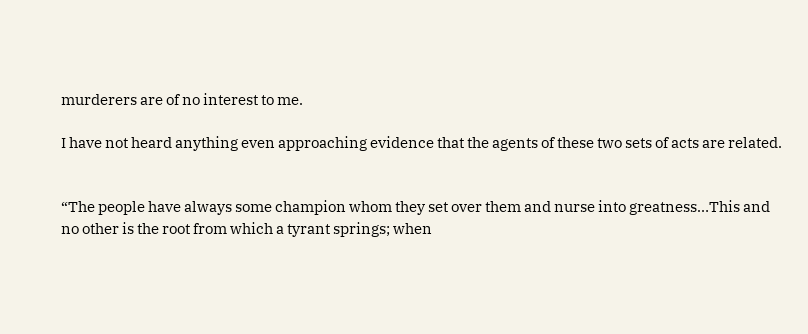murderers are of no interest to me.

I have not heard anything even approaching evidence that the agents of these two sets of acts are related.


“The people have always some champion whom they set over them and nurse into greatness…This and no other is the root from which a tyrant springs; when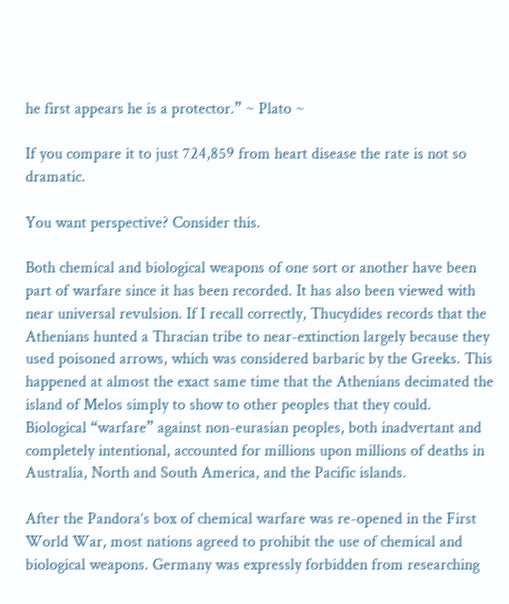he first appears he is a protector.” ~ Plato ~

If you compare it to just 724,859 from heart disease the rate is not so dramatic.

You want perspective? Consider this.

Both chemical and biological weapons of one sort or another have been part of warfare since it has been recorded. It has also been viewed with near universal revulsion. If I recall correctly, Thucydides records that the Athenians hunted a Thracian tribe to near-extinction largely because they used poisoned arrows, which was considered barbaric by the Greeks. This happened at almost the exact same time that the Athenians decimated the island of Melos simply to show to other peoples that they could. Biological “warfare” against non-eurasian peoples, both inadvertant and completely intentional, accounted for millions upon millions of deaths in Australia, North and South America, and the Pacific islands.

After the Pandora’s box of chemical warfare was re-opened in the First World War, most nations agreed to prohibit the use of chemical and biological weapons. Germany was expressly forbidden from researching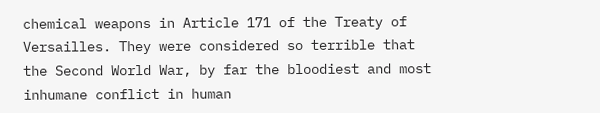chemical weapons in Article 171 of the Treaty of Versailles. They were considered so terrible that the Second World War, by far the bloodiest and most inhumane conflict in human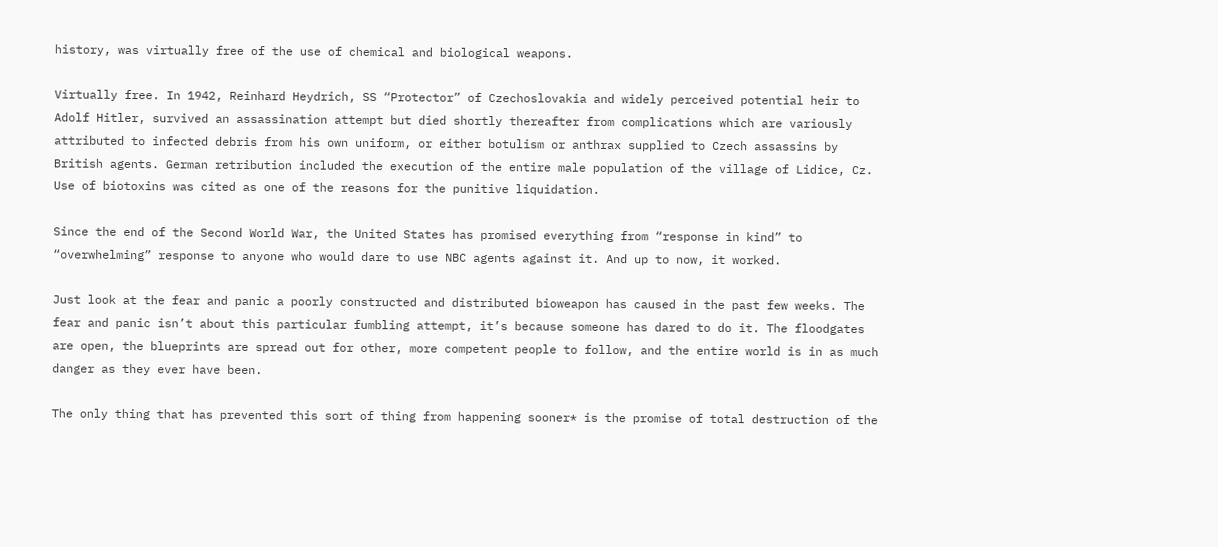history, was virtually free of the use of chemical and biological weapons.

Virtually free. In 1942, Reinhard Heydrich, SS “Protector” of Czechoslovakia and widely perceived potential heir to Adolf Hitler, survived an assassination attempt but died shortly thereafter from complications which are variously attributed to infected debris from his own uniform, or either botulism or anthrax supplied to Czech assassins by British agents. German retribution included the execution of the entire male population of the village of Lidice, Cz. Use of biotoxins was cited as one of the reasons for the punitive liquidation.

Since the end of the Second World War, the United States has promised everything from “response in kind” to “overwhelming” response to anyone who would dare to use NBC agents against it. And up to now, it worked.

Just look at the fear and panic a poorly constructed and distributed bioweapon has caused in the past few weeks. The fear and panic isn’t about this particular fumbling attempt, it’s because someone has dared to do it. The floodgates are open, the blueprints are spread out for other, more competent people to follow, and the entire world is in as much danger as they ever have been.

The only thing that has prevented this sort of thing from happening sooner* is the promise of total destruction of the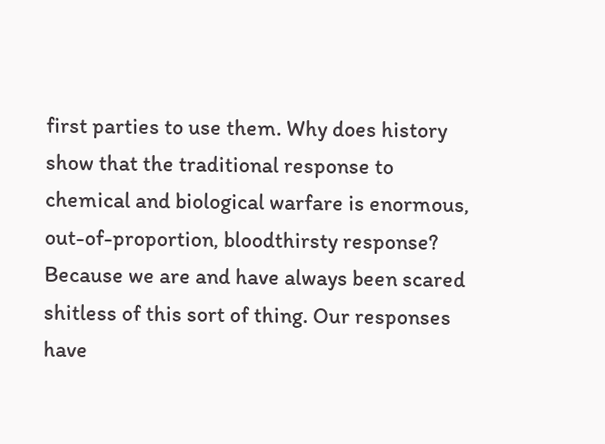first parties to use them. Why does history show that the traditional response to chemical and biological warfare is enormous, out-of-proportion, bloodthirsty response? Because we are and have always been scared shitless of this sort of thing. Our responses have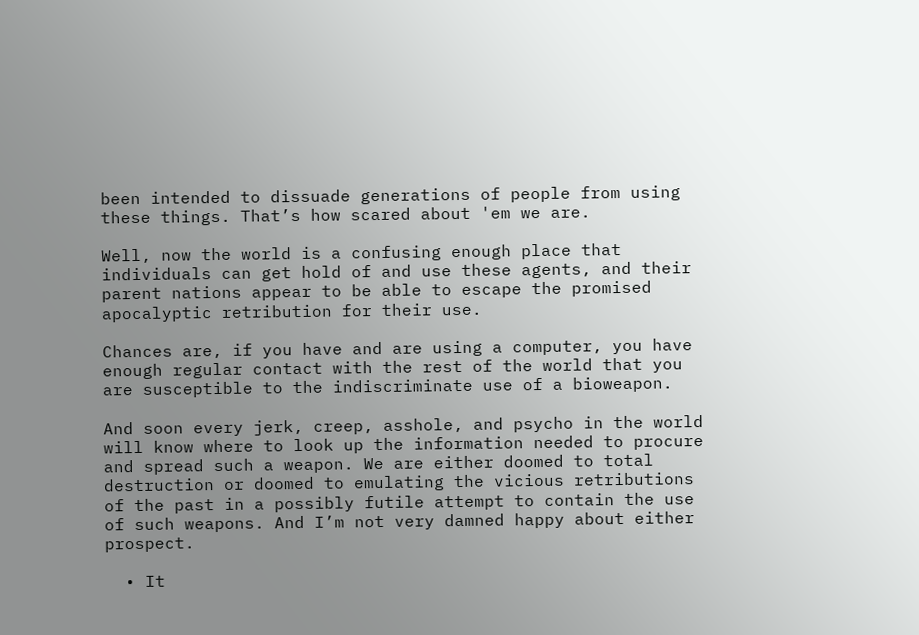been intended to dissuade generations of people from using these things. That’s how scared about 'em we are.

Well, now the world is a confusing enough place that individuals can get hold of and use these agents, and their parent nations appear to be able to escape the promised apocalyptic retribution for their use.

Chances are, if you have and are using a computer, you have enough regular contact with the rest of the world that you are susceptible to the indiscriminate use of a bioweapon.

And soon every jerk, creep, asshole, and psycho in the world will know where to look up the information needed to procure and spread such a weapon. We are either doomed to total destruction or doomed to emulating the vicious retributions of the past in a possibly futile attempt to contain the use of such weapons. And I’m not very damned happy about either prospect.

  • It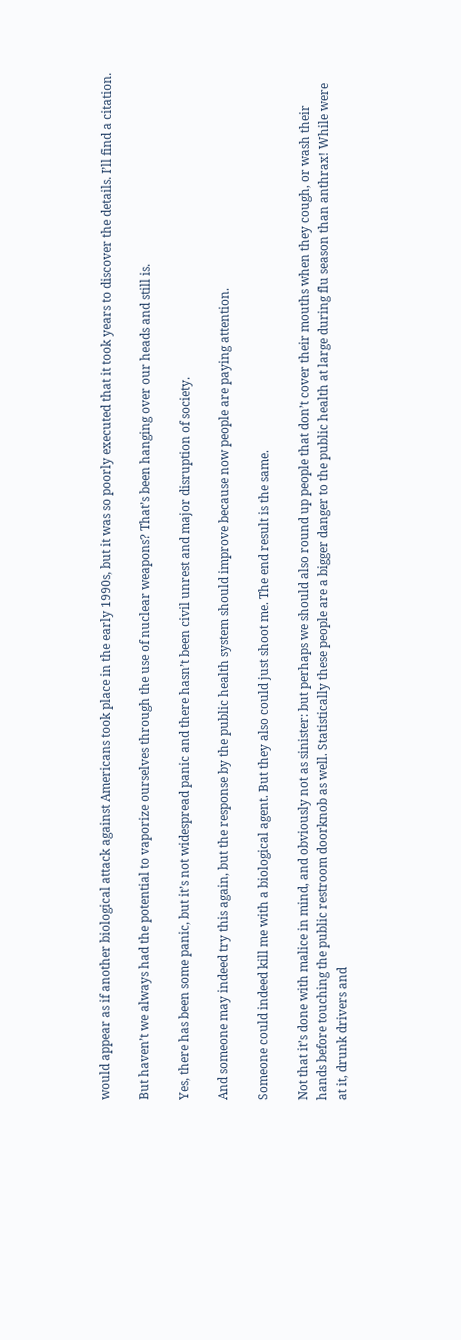would appear as if another biological attack against Americans took place in the early 1990s, but it was so poorly executed that it took years to discover the details. I’ll find a citation.

But haven’t we always had the potential to vaporize ourselves through the use of nuclear weapons? That’s been hanging over our heads and still is.

Yes, there has been some panic, but it’s not widespread panic and there hasn’t been civil unrest and major disruption of society.

And someone may indeed try this again, but the response by the public health system should improve because now people are paying attention.

Someone could indeed kill me with a biological agent. But they also could just shoot me. The end result is the same.

Not that it’s done with malice in mind, and obviously not as sinister: but perhaps we should also round up people that don’t cover their mouths when they cough, or wash their hands before touching the public restroom doorknob as well. Statistically these people are a bigger danger to the public health at large during flu season than anthrax! While were at it, drunk drivers and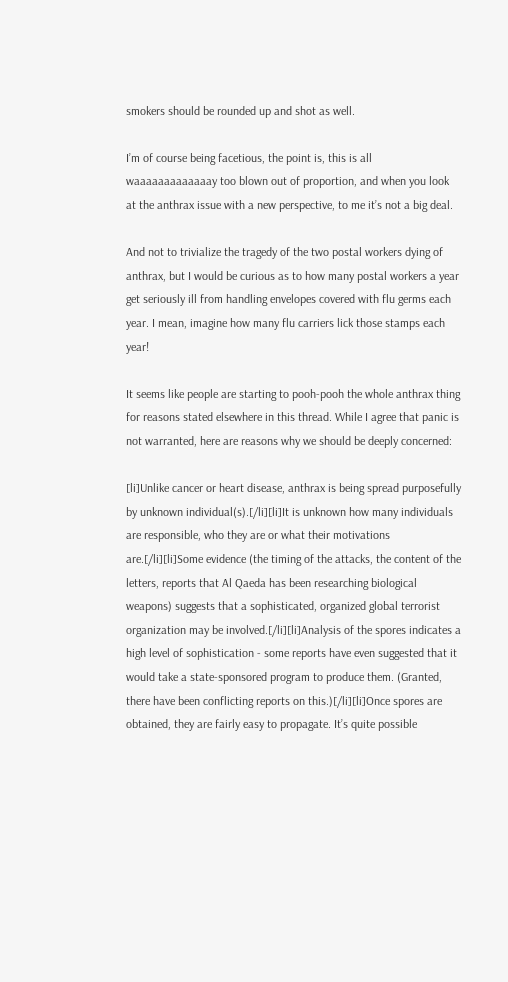smokers should be rounded up and shot as well.

I’m of course being facetious, the point is, this is all waaaaaaaaaaaaay too blown out of proportion, and when you look at the anthrax issue with a new perspective, to me it’s not a big deal.

And not to trivialize the tragedy of the two postal workers dying of anthrax, but I would be curious as to how many postal workers a year get seriously ill from handling envelopes covered with flu germs each year. I mean, imagine how many flu carriers lick those stamps each year!

It seems like people are starting to pooh-pooh the whole anthrax thing for reasons stated elsewhere in this thread. While I agree that panic is not warranted, here are reasons why we should be deeply concerned:

[li]Unlike cancer or heart disease, anthrax is being spread purposefully by unknown individual(s).[/li][li]It is unknown how many individuals are responsible, who they are or what their motivations are.[/li][li]Some evidence (the timing of the attacks, the content of the letters, reports that Al Qaeda has been researching biological weapons) suggests that a sophisticated, organized global terrorist organization may be involved.[/li][li]Analysis of the spores indicates a high level of sophistication - some reports have even suggested that it would take a state-sponsored program to produce them. (Granted, there have been conflicting reports on this.)[/li][li]Once spores are obtained, they are fairly easy to propagate. It’s quite possible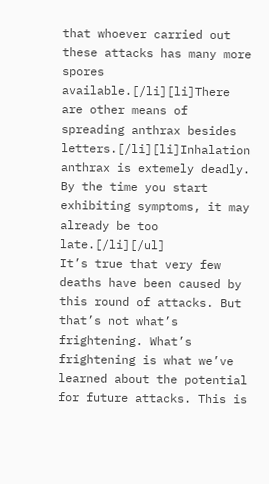that whoever carried out these attacks has many more spores available.[/li][li]There are other means of spreading anthrax besides letters.[/li][li]Inhalation anthrax is extemely deadly. By the time you start exhibiting symptoms, it may already be too late.[/li][/ul]
It’s true that very few deaths have been caused by this round of attacks. But that’s not what’s frightening. What’s frightening is what we’ve learned about the potential for future attacks. This is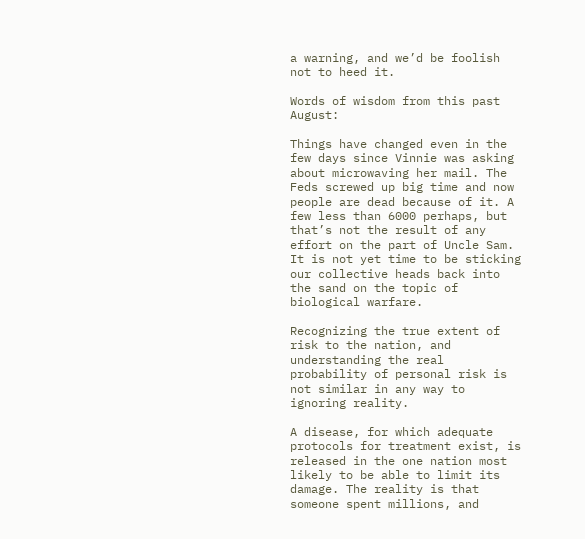a warning, and we’d be foolish not to heed it.

Words of wisdom from this past August:

Things have changed even in the few days since Vinnie was asking about microwaving her mail. The Feds screwed up big time and now people are dead because of it. A few less than 6000 perhaps, but that’s not the result of any effort on the part of Uncle Sam. It is not yet time to be sticking our collective heads back into the sand on the topic of biological warfare.

Recognizing the true extent of risk to the nation, and understanding the real probability of personal risk is not similar in any way to ignoring reality.

A disease, for which adequate protocols for treatment exist, is released in the one nation most likely to be able to limit its damage. The reality is that someone spent millions, and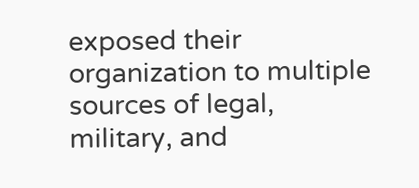exposed their organization to multiple sources of legal, military, and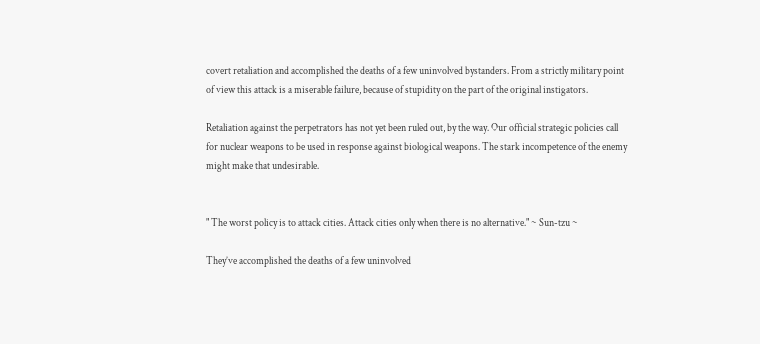covert retaliation and accomplished the deaths of a few uninvolved bystanders. From a strictly military point of view this attack is a miserable failure, because of stupidity on the part of the original instigators.

Retaliation against the perpetrators has not yet been ruled out, by the way. Our official strategic policies call for nuclear weapons to be used in response against biological weapons. The stark incompetence of the enemy might make that undesirable.


" The worst policy is to attack cities. Attack cities only when there is no alternative." ~ Sun-tzu ~

They’ve accomplished the deaths of a few uninvolved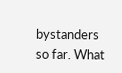bystanders so far. What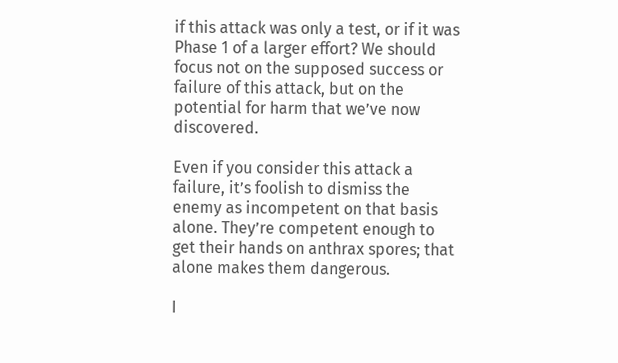if this attack was only a test, or if it was Phase 1 of a larger effort? We should focus not on the supposed success or failure of this attack, but on the potential for harm that we’ve now discovered.

Even if you consider this attack a failure, it’s foolish to dismiss the enemy as incompetent on that basis alone. They’re competent enough to get their hands on anthrax spores; that alone makes them dangerous.

I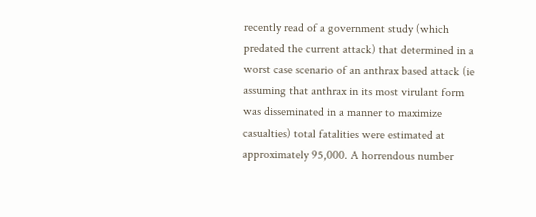recently read of a government study (which predated the current attack) that determined in a worst case scenario of an anthrax based attack (ie assuming that anthrax in its most virulant form was disseminated in a manner to maximize casualties) total fatalities were estimated at approximately 95,000. A horrendous number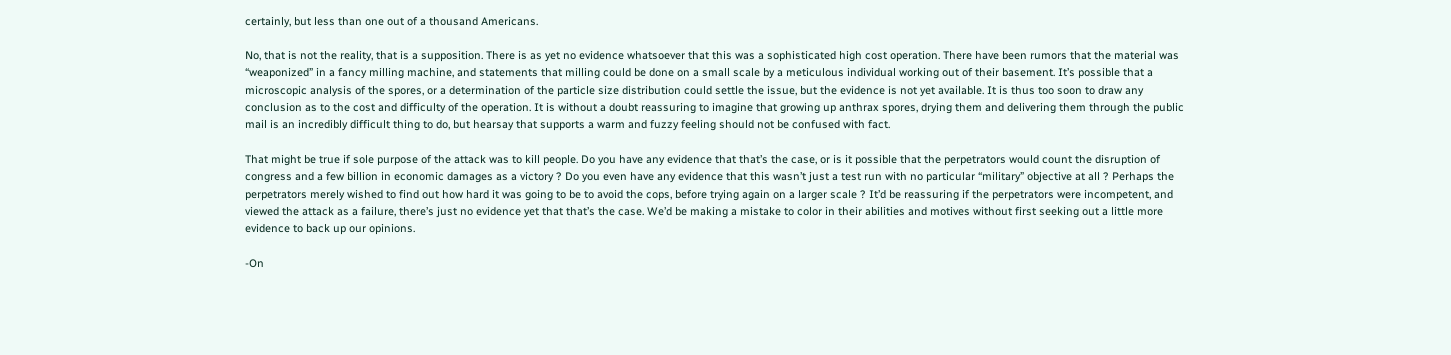certainly, but less than one out of a thousand Americans.

No, that is not the reality, that is a supposition. There is as yet no evidence whatsoever that this was a sophisticated high cost operation. There have been rumors that the material was “weaponized” in a fancy milling machine, and statements that milling could be done on a small scale by a meticulous individual working out of their basement. It’s possible that a microscopic analysis of the spores, or a determination of the particle size distribution could settle the issue, but the evidence is not yet available. It is thus too soon to draw any conclusion as to the cost and difficulty of the operation. It is without a doubt reassuring to imagine that growing up anthrax spores, drying them and delivering them through the public mail is an incredibly difficult thing to do, but hearsay that supports a warm and fuzzy feeling should not be confused with fact.

That might be true if sole purpose of the attack was to kill people. Do you have any evidence that that’s the case, or is it possible that the perpetrators would count the disruption of congress and a few billion in economic damages as a victory ? Do you even have any evidence that this wasn’t just a test run with no particular “military” objective at all ? Perhaps the perpetrators merely wished to find out how hard it was going to be to avoid the cops, before trying again on a larger scale ? It’d be reassuring if the perpetrators were incompetent, and viewed the attack as a failure, there’s just no evidence yet that that’s the case. We’d be making a mistake to color in their abilities and motives without first seeking out a little more evidence to back up our opinions.

-On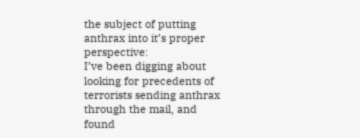the subject of putting anthrax into it’s proper perspective:
I’ve been digging about looking for precedents of terrorists sending anthrax through the mail, and found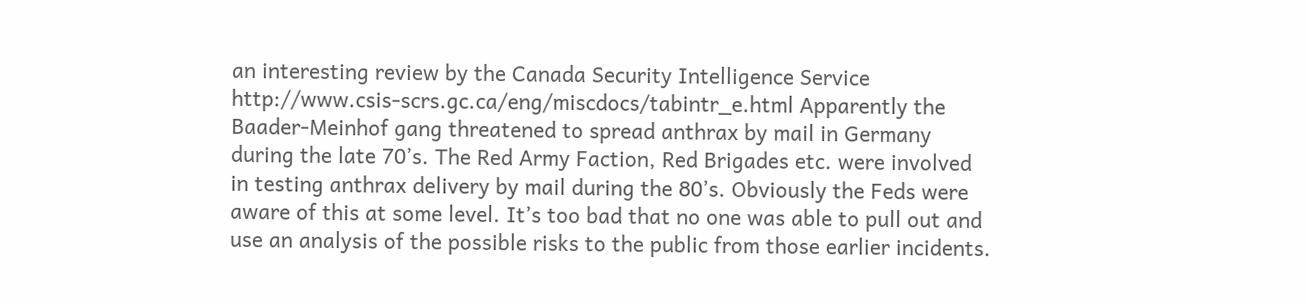an interesting review by the Canada Security Intelligence Service http://www.csis-scrs.gc.ca/eng/miscdocs/tabintr_e.html Apparently the Baader-Meinhof gang threatened to spread anthrax by mail in Germany during the late 70’s. The Red Army Faction, Red Brigades etc. were involved in testing anthrax delivery by mail during the 80’s. Obviously the Feds were aware of this at some level. It’s too bad that no one was able to pull out and use an analysis of the possible risks to the public from those earlier incidents.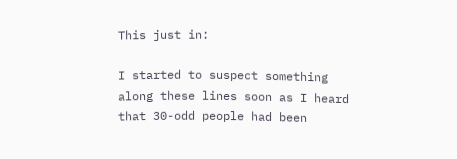This just in:

I started to suspect something along these lines soon as I heard that 30-odd people had been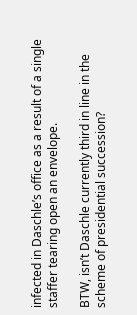infected in Daschle’s office as a result of a single staffer tearing open an envelope.

BTW, isn’t Daschle currently third in line in the scheme of presidential succession?